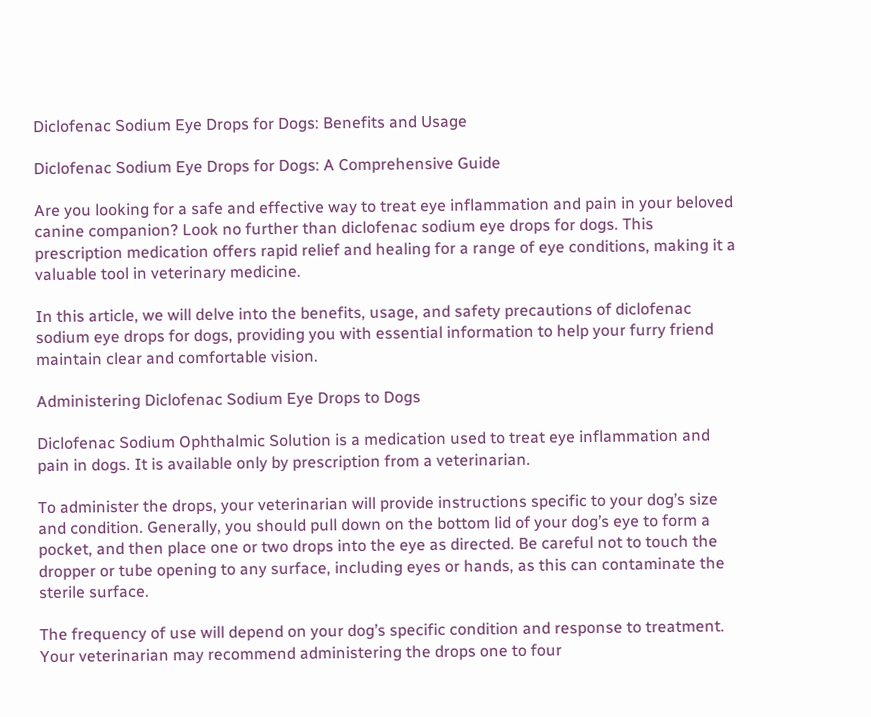Diclofenac Sodium Eye Drops for Dogs: Benefits and Usage

Diclofenac Sodium Eye Drops for Dogs: A Comprehensive Guide

Are you looking for a safe and effective way to treat eye inflammation and pain in your beloved canine companion? Look no further than diclofenac sodium eye drops for dogs. This prescription medication offers rapid relief and healing for a range of eye conditions, making it a valuable tool in veterinary medicine.

In this article, we will delve into the benefits, usage, and safety precautions of diclofenac sodium eye drops for dogs, providing you with essential information to help your furry friend maintain clear and comfortable vision.

Administering Diclofenac Sodium Eye Drops to Dogs

Diclofenac Sodium Ophthalmic Solution is a medication used to treat eye inflammation and pain in dogs. It is available only by prescription from a veterinarian.

To administer the drops, your veterinarian will provide instructions specific to your dog’s size and condition. Generally, you should pull down on the bottom lid of your dog’s eye to form a pocket, and then place one or two drops into the eye as directed. Be careful not to touch the dropper or tube opening to any surface, including eyes or hands, as this can contaminate the sterile surface.

The frequency of use will depend on your dog’s specific condition and response to treatment. Your veterinarian may recommend administering the drops one to four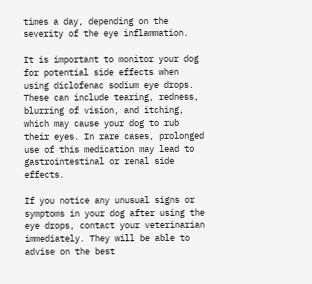times a day, depending on the severity of the eye inflammation.

It is important to monitor your dog for potential side effects when using diclofenac sodium eye drops. These can include tearing, redness, blurring of vision, and itching, which may cause your dog to rub their eyes. In rare cases, prolonged use of this medication may lead to gastrointestinal or renal side effects.

If you notice any unusual signs or symptoms in your dog after using the eye drops, contact your veterinarian immediately. They will be able to advise on the best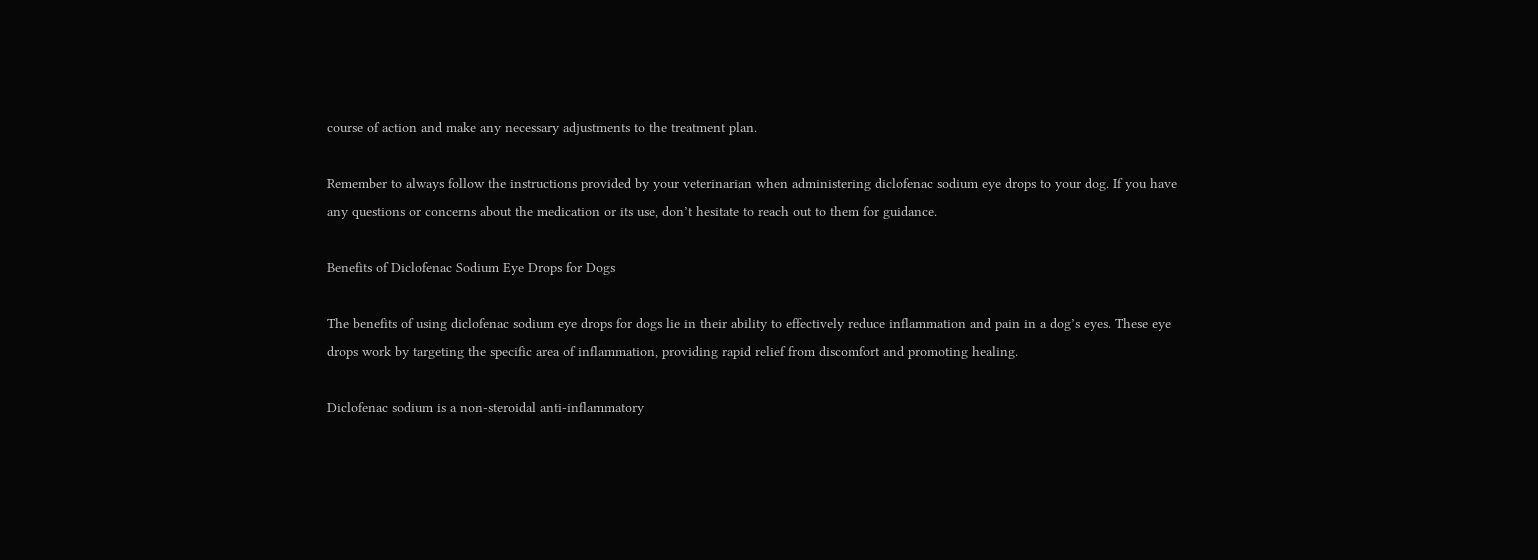course of action and make any necessary adjustments to the treatment plan.

Remember to always follow the instructions provided by your veterinarian when administering diclofenac sodium eye drops to your dog. If you have any questions or concerns about the medication or its use, don’t hesitate to reach out to them for guidance.

Benefits of Diclofenac Sodium Eye Drops for Dogs

The benefits of using diclofenac sodium eye drops for dogs lie in their ability to effectively reduce inflammation and pain in a dog’s eyes. These eye drops work by targeting the specific area of inflammation, providing rapid relief from discomfort and promoting healing.

Diclofenac sodium is a non-steroidal anti-inflammatory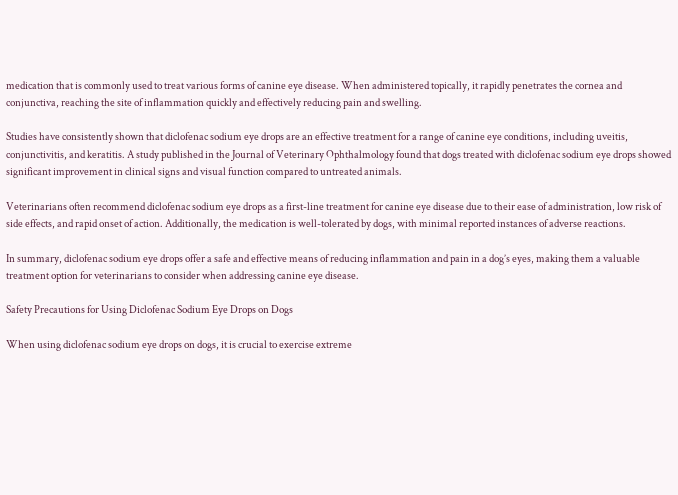medication that is commonly used to treat various forms of canine eye disease. When administered topically, it rapidly penetrates the cornea and conjunctiva, reaching the site of inflammation quickly and effectively reducing pain and swelling.

Studies have consistently shown that diclofenac sodium eye drops are an effective treatment for a range of canine eye conditions, including uveitis, conjunctivitis, and keratitis. A study published in the Journal of Veterinary Ophthalmology found that dogs treated with diclofenac sodium eye drops showed significant improvement in clinical signs and visual function compared to untreated animals.

Veterinarians often recommend diclofenac sodium eye drops as a first-line treatment for canine eye disease due to their ease of administration, low risk of side effects, and rapid onset of action. Additionally, the medication is well-tolerated by dogs, with minimal reported instances of adverse reactions.

In summary, diclofenac sodium eye drops offer a safe and effective means of reducing inflammation and pain in a dog’s eyes, making them a valuable treatment option for veterinarians to consider when addressing canine eye disease.

Safety Precautions for Using Diclofenac Sodium Eye Drops on Dogs

When using diclofenac sodium eye drops on dogs, it is crucial to exercise extreme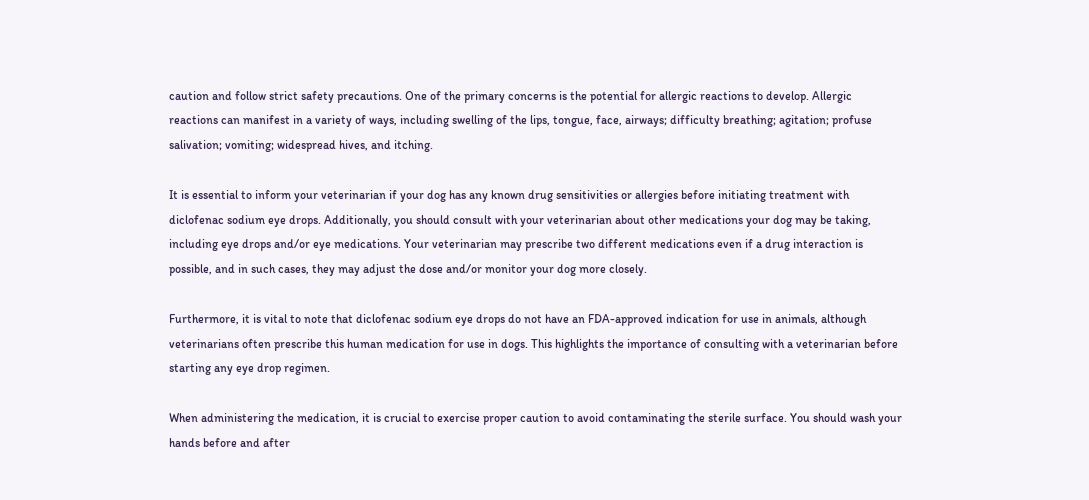caution and follow strict safety precautions. One of the primary concerns is the potential for allergic reactions to develop. Allergic reactions can manifest in a variety of ways, including swelling of the lips, tongue, face, airways; difficulty breathing; agitation; profuse salivation; vomiting; widespread hives, and itching.

It is essential to inform your veterinarian if your dog has any known drug sensitivities or allergies before initiating treatment with diclofenac sodium eye drops. Additionally, you should consult with your veterinarian about other medications your dog may be taking, including eye drops and/or eye medications. Your veterinarian may prescribe two different medications even if a drug interaction is possible, and in such cases, they may adjust the dose and/or monitor your dog more closely.

Furthermore, it is vital to note that diclofenac sodium eye drops do not have an FDA-approved indication for use in animals, although veterinarians often prescribe this human medication for use in dogs. This highlights the importance of consulting with a veterinarian before starting any eye drop regimen.

When administering the medication, it is crucial to exercise proper caution to avoid contaminating the sterile surface. You should wash your hands before and after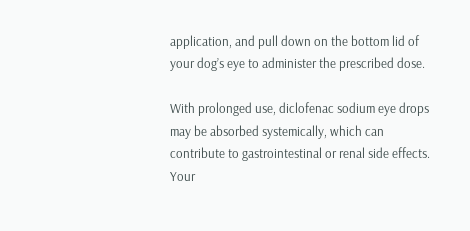application, and pull down on the bottom lid of your dog’s eye to administer the prescribed dose.

With prolonged use, diclofenac sodium eye drops may be absorbed systemically, which can contribute to gastrointestinal or renal side effects. Your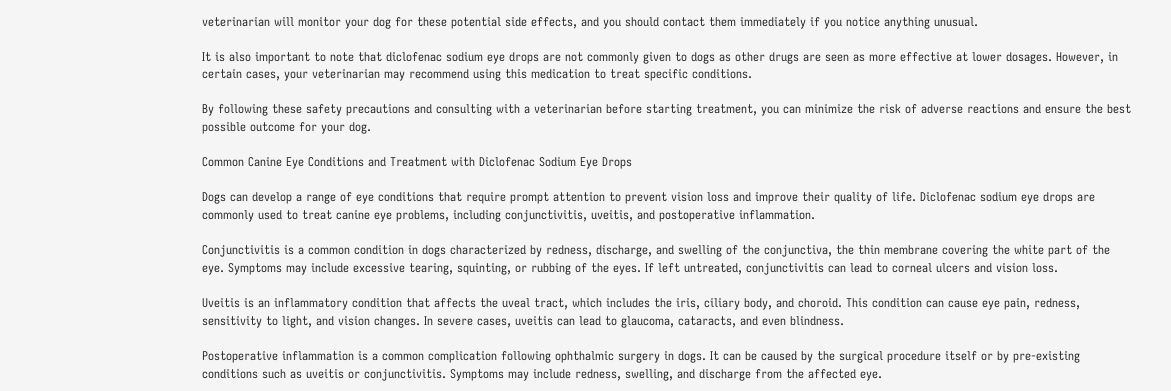veterinarian will monitor your dog for these potential side effects, and you should contact them immediately if you notice anything unusual.

It is also important to note that diclofenac sodium eye drops are not commonly given to dogs as other drugs are seen as more effective at lower dosages. However, in certain cases, your veterinarian may recommend using this medication to treat specific conditions.

By following these safety precautions and consulting with a veterinarian before starting treatment, you can minimize the risk of adverse reactions and ensure the best possible outcome for your dog.

Common Canine Eye Conditions and Treatment with Diclofenac Sodium Eye Drops

Dogs can develop a range of eye conditions that require prompt attention to prevent vision loss and improve their quality of life. Diclofenac sodium eye drops are commonly used to treat canine eye problems, including conjunctivitis, uveitis, and postoperative inflammation.

Conjunctivitis is a common condition in dogs characterized by redness, discharge, and swelling of the conjunctiva, the thin membrane covering the white part of the eye. Symptoms may include excessive tearing, squinting, or rubbing of the eyes. If left untreated, conjunctivitis can lead to corneal ulcers and vision loss.

Uveitis is an inflammatory condition that affects the uveal tract, which includes the iris, ciliary body, and choroid. This condition can cause eye pain, redness, sensitivity to light, and vision changes. In severe cases, uveitis can lead to glaucoma, cataracts, and even blindness.

Postoperative inflammation is a common complication following ophthalmic surgery in dogs. It can be caused by the surgical procedure itself or by pre-existing conditions such as uveitis or conjunctivitis. Symptoms may include redness, swelling, and discharge from the affected eye.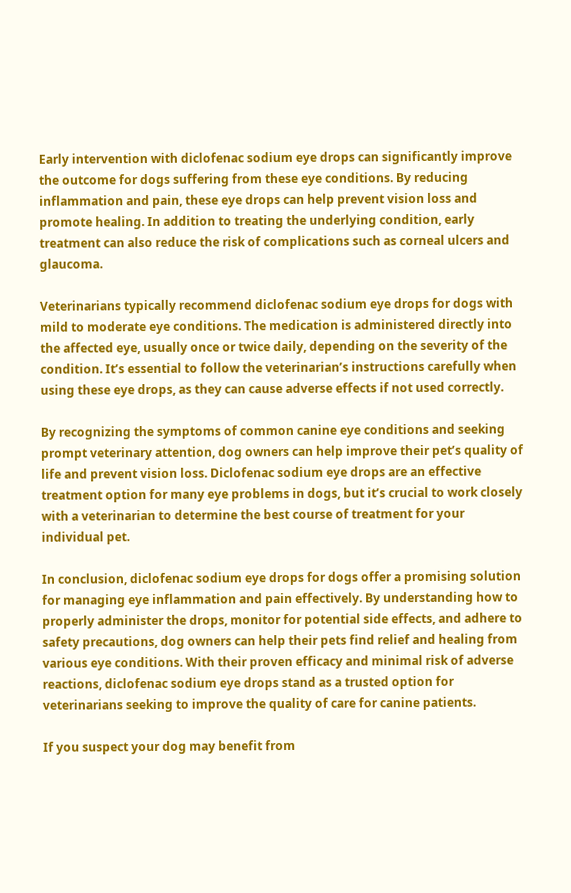Early intervention with diclofenac sodium eye drops can significantly improve the outcome for dogs suffering from these eye conditions. By reducing inflammation and pain, these eye drops can help prevent vision loss and promote healing. In addition to treating the underlying condition, early treatment can also reduce the risk of complications such as corneal ulcers and glaucoma.

Veterinarians typically recommend diclofenac sodium eye drops for dogs with mild to moderate eye conditions. The medication is administered directly into the affected eye, usually once or twice daily, depending on the severity of the condition. It’s essential to follow the veterinarian’s instructions carefully when using these eye drops, as they can cause adverse effects if not used correctly.

By recognizing the symptoms of common canine eye conditions and seeking prompt veterinary attention, dog owners can help improve their pet’s quality of life and prevent vision loss. Diclofenac sodium eye drops are an effective treatment option for many eye problems in dogs, but it’s crucial to work closely with a veterinarian to determine the best course of treatment for your individual pet.

In conclusion, diclofenac sodium eye drops for dogs offer a promising solution for managing eye inflammation and pain effectively. By understanding how to properly administer the drops, monitor for potential side effects, and adhere to safety precautions, dog owners can help their pets find relief and healing from various eye conditions. With their proven efficacy and minimal risk of adverse reactions, diclofenac sodium eye drops stand as a trusted option for veterinarians seeking to improve the quality of care for canine patients.

If you suspect your dog may benefit from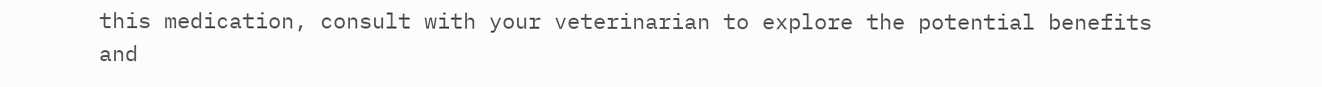this medication, consult with your veterinarian to explore the potential benefits and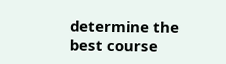determine the best course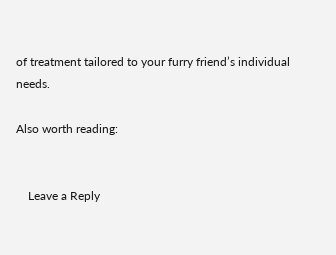of treatment tailored to your furry friend’s individual needs.

Also worth reading:


    Leave a Reply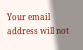Your email address will not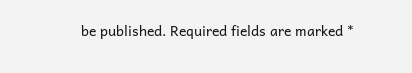be published. Required fields are marked *